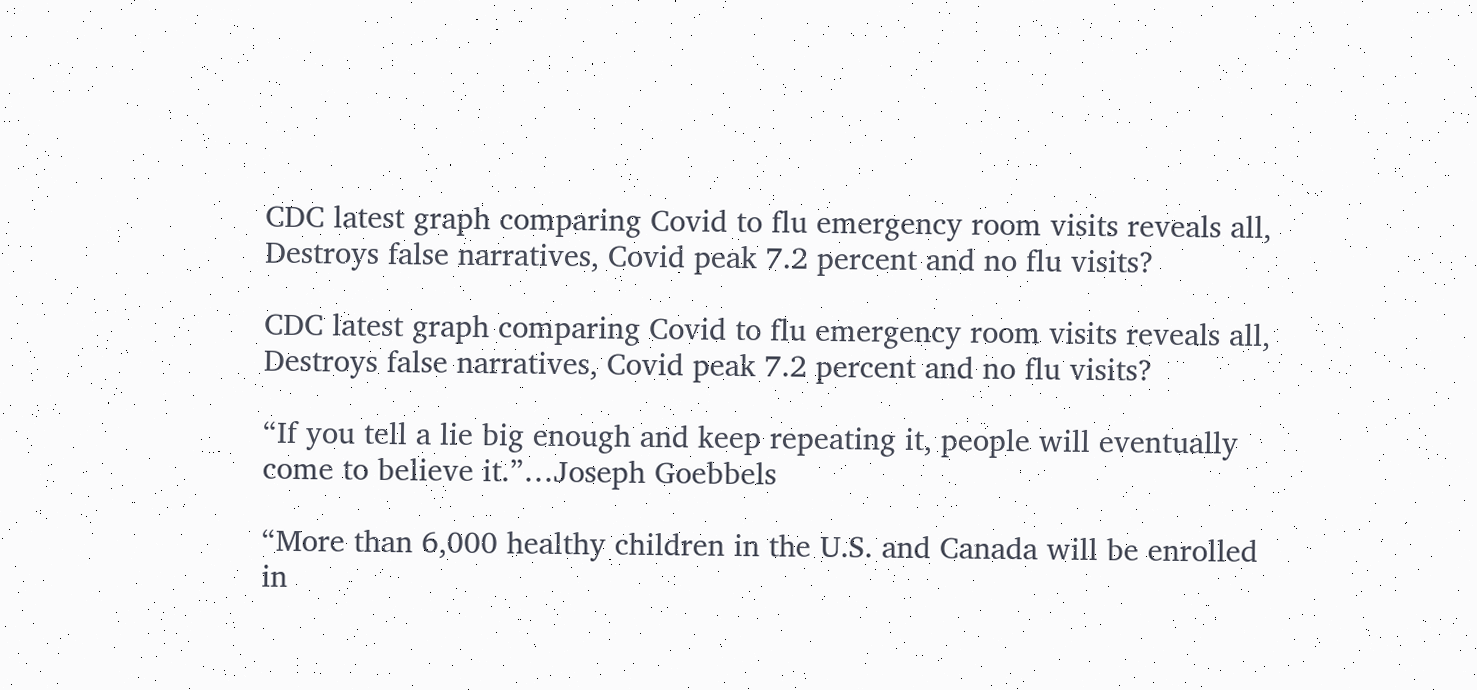CDC latest graph comparing Covid to flu emergency room visits reveals all, Destroys false narratives, Covid peak 7.2 percent and no flu visits?

CDC latest graph comparing Covid to flu emergency room visits reveals all, Destroys false narratives, Covid peak 7.2 percent and no flu visits?

“If you tell a lie big enough and keep repeating it, people will eventually come to believe it.”…Joseph Goebbels

“More than 6,000 healthy children in the U.S. and Canada will be enrolled in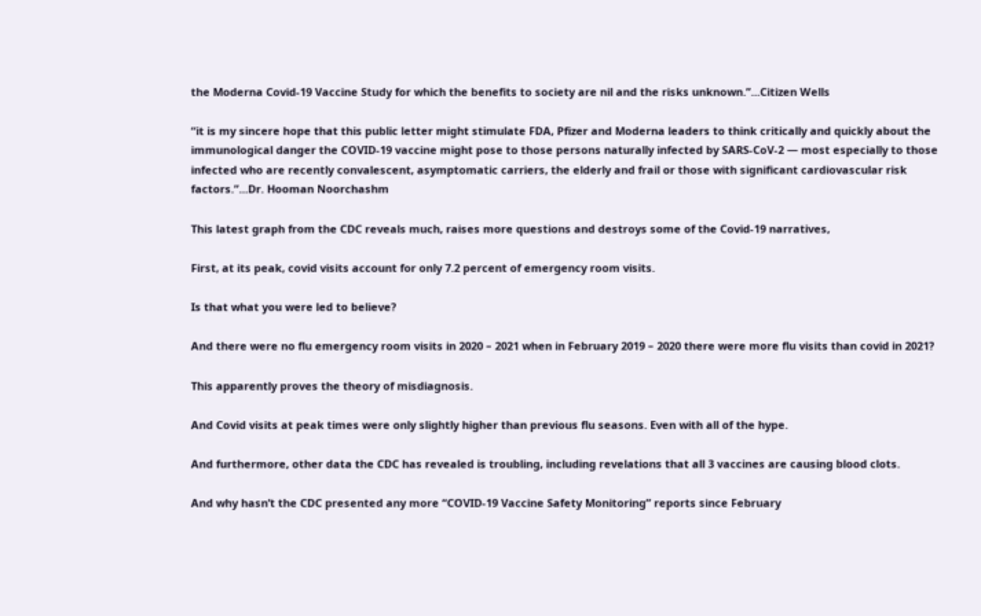the Moderna Covid-19 Vaccine Study for which the benefits to society are nil and the risks unknown.”...Citizen Wells

“it is my sincere hope that this public letter might stimulate FDA, Pfizer and Moderna leaders to think critically and quickly about the immunological danger the COVID-19 vaccine might pose to those persons naturally infected by SARS-CoV-2 — most especially to those infected who are recently convalescent, asymptomatic carriers, the elderly and frail or those with significant cardiovascular risk factors.”...Dr. Hooman Noorchashm

This latest graph from the CDC reveals much, raises more questions and destroys some of the Covid-19 narratives,

First, at its peak, covid visits account for only 7.2 percent of emergency room visits.

Is that what you were led to believe?

And there were no flu emergency room visits in 2020 – 2021 when in February 2019 – 2020 there were more flu visits than covid in 2021?

This apparently proves the theory of misdiagnosis.

And Covid visits at peak times were only slightly higher than previous flu seasons. Even with all of the hype.

And furthermore, other data the CDC has revealed is troubling, including revelations that all 3 vaccines are causing blood clots.

And why hasn’t the CDC presented any more “COVID-19 Vaccine Safety Monitoring” reports since February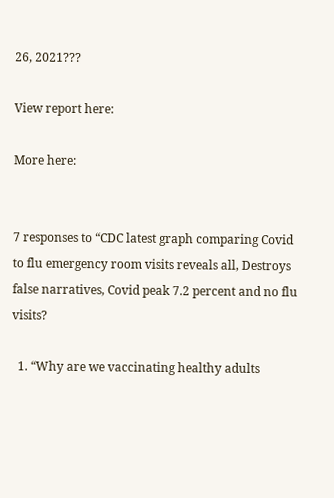26, 2021???

View report here:

More here:


7 responses to “CDC latest graph comparing Covid to flu emergency room visits reveals all, Destroys false narratives, Covid peak 7.2 percent and no flu visits?

  1. “Why are we vaccinating healthy adults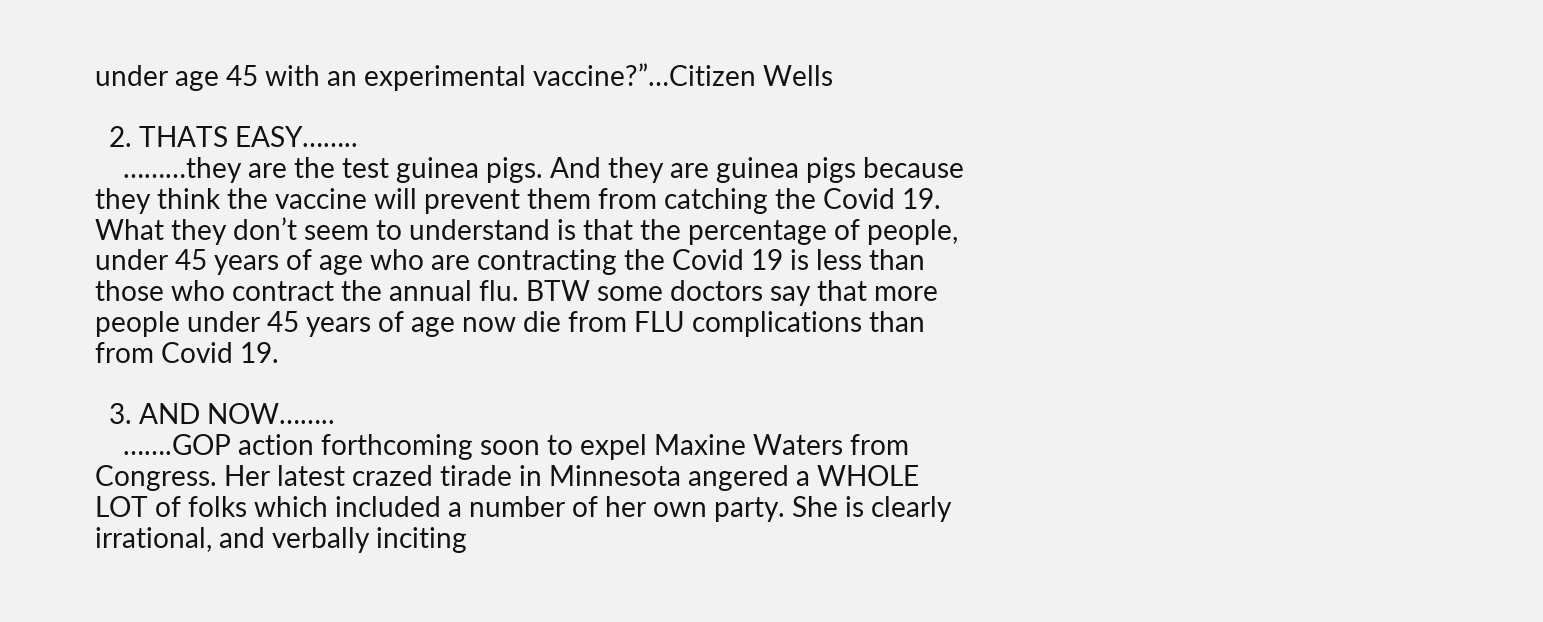under age 45 with an experimental vaccine?”…Citizen Wells

  2. THATS EASY……..
    ………they are the test guinea pigs. And they are guinea pigs because they think the vaccine will prevent them from catching the Covid 19. What they don’t seem to understand is that the percentage of people, under 45 years of age who are contracting the Covid 19 is less than those who contract the annual flu. BTW some doctors say that more people under 45 years of age now die from FLU complications than from Covid 19.

  3. AND NOW……..
    …….GOP action forthcoming soon to expel Maxine Waters from Congress. Her latest crazed tirade in Minnesota angered a WHOLE LOT of folks which included a number of her own party. She is clearly irrational, and verbally inciting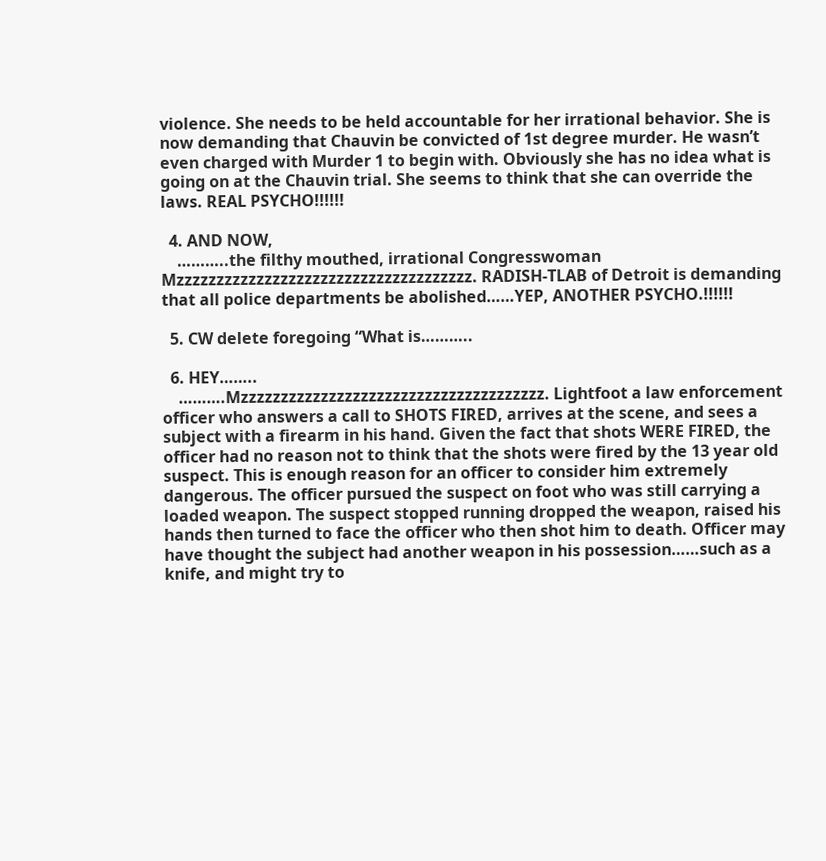violence. She needs to be held accountable for her irrational behavior. She is now demanding that Chauvin be convicted of 1st degree murder. He wasn’t even charged with Murder 1 to begin with. Obviously she has no idea what is going on at the Chauvin trial. She seems to think that she can override the laws. REAL PSYCHO!!!!!!

  4. AND NOW,
    ………..the filthy mouthed, irrational Congresswoman Mzzzzzzzzzzzzzzzzzzzzzzzzzzzzzzzzzzzzz. RADISH-TLAB of Detroit is demanding that all police departments be abolished……YEP, ANOTHER PSYCHO.!!!!!!

  5. CW delete foregoing “What is………..

  6. HEY……..
    ……….Mzzzzzzzzzzzzzzzzzzzzzzzzzzzzzzzzzzzzzz. Lightfoot a law enforcement officer who answers a call to SHOTS FIRED, arrives at the scene, and sees a subject with a firearm in his hand. Given the fact that shots WERE FIRED, the officer had no reason not to think that the shots were fired by the 13 year old suspect. This is enough reason for an officer to consider him extremely dangerous. The officer pursued the suspect on foot who was still carrying a loaded weapon. The suspect stopped running dropped the weapon, raised his hands then turned to face the officer who then shot him to death. Officer may have thought the subject had another weapon in his possession……such as a knife, and might try to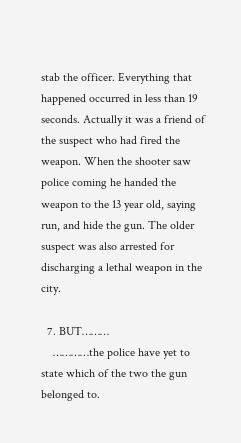stab the officer. Everything that happened occurred in less than 19 seconds. Actually it was a friend of the suspect who had fired the weapon. When the shooter saw police coming he handed the weapon to the 13 year old, saying run, and hide the gun. The older suspect was also arrested for discharging a lethal weapon in the city.

  7. BUT………
    …………the police have yet to state which of the two the gun belonged to.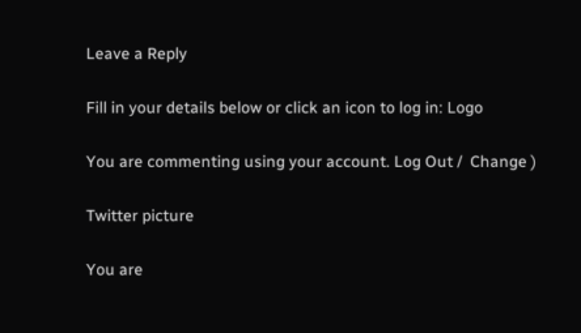Leave a Reply

Fill in your details below or click an icon to log in: Logo

You are commenting using your account. Log Out /  Change )

Twitter picture

You are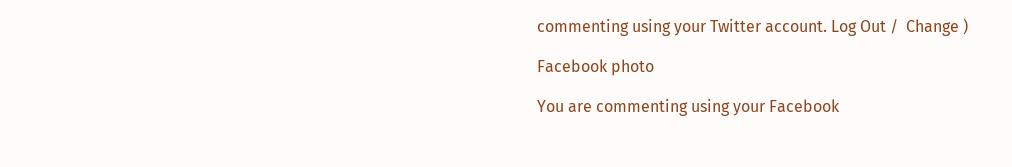commenting using your Twitter account. Log Out /  Change )

Facebook photo

You are commenting using your Facebook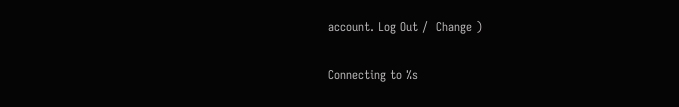account. Log Out /  Change )

Connecting to %s